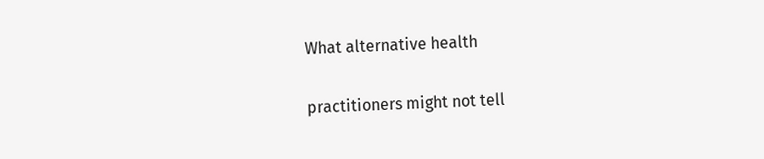What alternative health

practitioners might not tell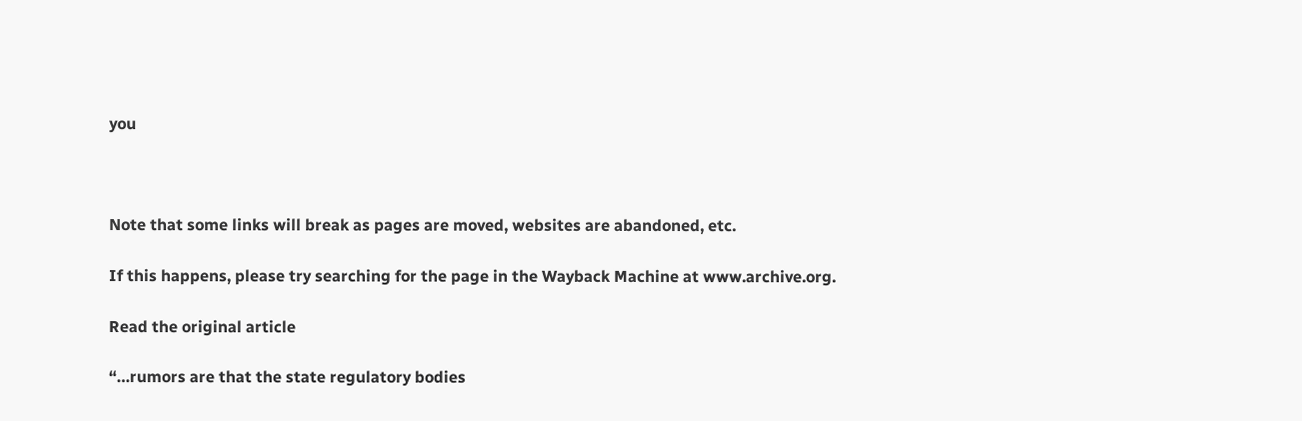you



Note that some links will break as pages are moved, websites are abandoned, etc.

If this happens, please try searching for the page in the Wayback Machine at www.archive.org.

Read the original article

“…rumors are that the state regulatory bodies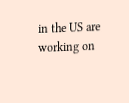in the US are working on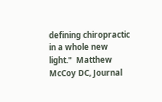defining chiropractic in a whole new light."  Matthew McCoy DC, Journal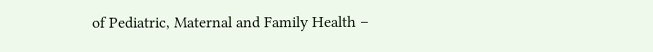of Pediatric, Maternal and Family Health –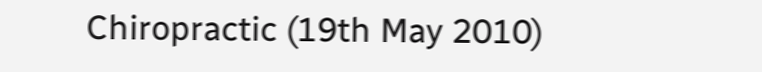Chiropractic (19th May 2010)